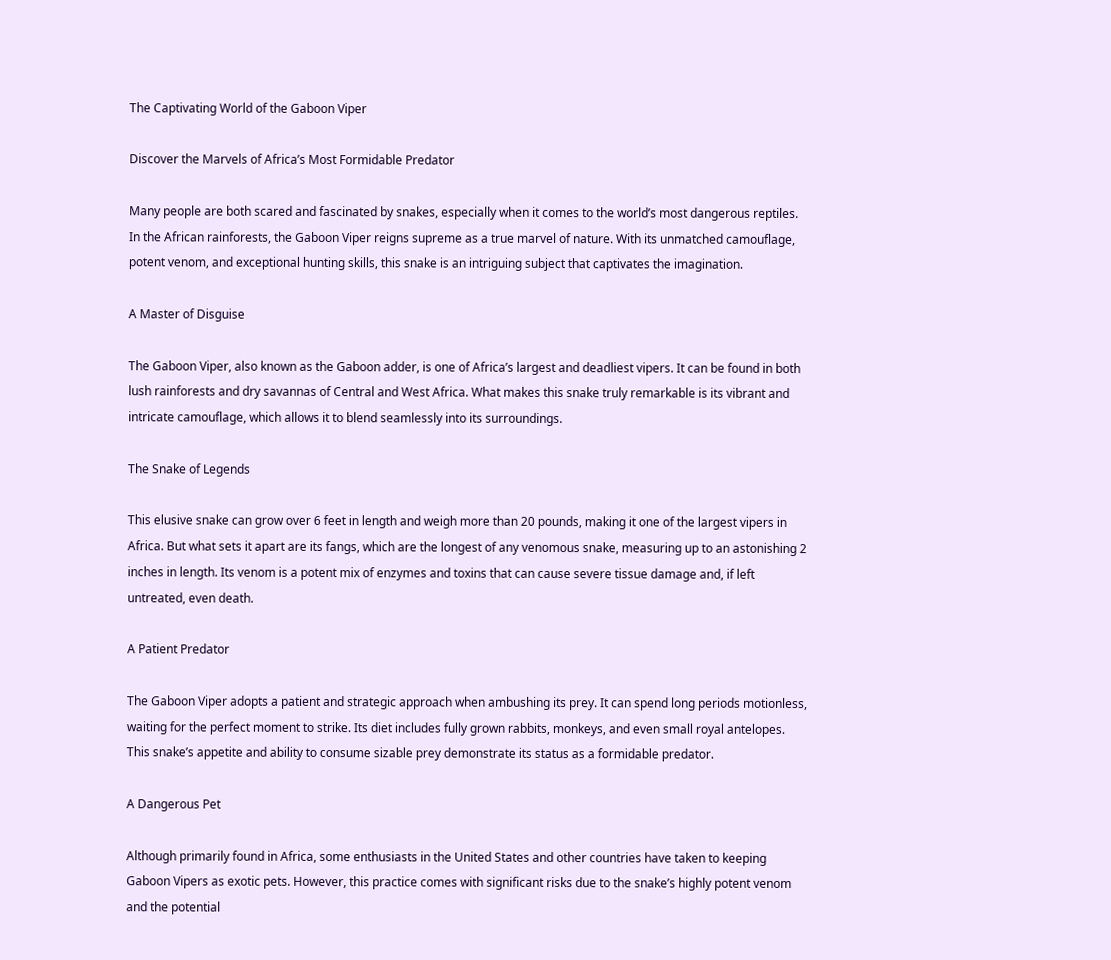The Captivating World of the Gaboon Viper

Discover the Marvels of Africa’s Most Formidable Predator

Many people are both scared and fascinated by snakes, especially when it comes to the world’s most dangerous reptiles. In the African rainforests, the Gaboon Viper reigns supreme as a true marvel of nature. With its unmatched camouflage, potent venom, and exceptional hunting skills, this snake is an intriguing subject that captivates the imagination.

A Master of Disguise

The Gaboon Viper, also known as the Gaboon adder, is one of Africa’s largest and deadliest vipers. It can be found in both lush rainforests and dry savannas of Central and West Africa. What makes this snake truly remarkable is its vibrant and intricate camouflage, which allows it to blend seamlessly into its surroundings.

The Snake of Legends

This elusive snake can grow over 6 feet in length and weigh more than 20 pounds, making it one of the largest vipers in Africa. But what sets it apart are its fangs, which are the longest of any venomous snake, measuring up to an astonishing 2 inches in length. Its venom is a potent mix of enzymes and toxins that can cause severe tissue damage and, if left untreated, even death.

A Patient Predator

The Gaboon Viper adopts a patient and strategic approach when ambushing its prey. It can spend long periods motionless, waiting for the perfect moment to strike. Its diet includes fully grown rabbits, monkeys, and even small royal antelopes. This snake’s appetite and ability to consume sizable prey demonstrate its status as a formidable predator.

A Dangerous Pet

Although primarily found in Africa, some enthusiasts in the United States and other countries have taken to keeping Gaboon Vipers as exotic pets. However, this practice comes with significant risks due to the snake’s highly potent venom and the potential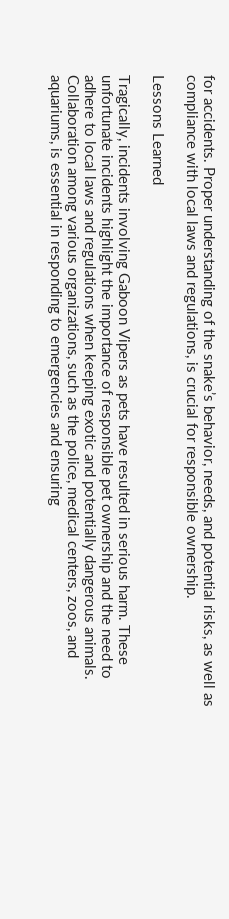for accidents. Proper understanding of the snake’s behavior, needs, and potential risks, as well as compliance with local laws and regulations, is crucial for responsible ownership.

Lessons Learned

Tragically, incidents involving Gaboon Vipers as pets have resulted in serious harm. These unfortunate incidents highlight the importance of responsible pet ownership and the need to adhere to local laws and regulations when keeping exotic and potentially dangerous animals. Collaboration among various organizations, such as the police, medical centers, zoos, and aquariums, is essential in responding to emergencies and ensuring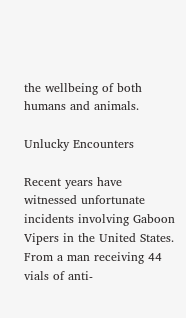the wellbeing of both humans and animals.

Unlucky Encounters

Recent years have witnessed unfortunate incidents involving Gaboon Vipers in the United States. From a man receiving 44 vials of anti-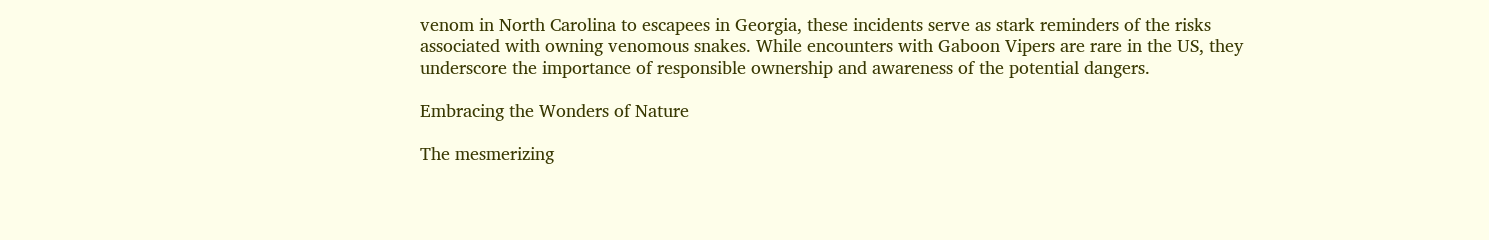venom in North Carolina to escapees in Georgia, these incidents serve as stark reminders of the risks associated with owning venomous snakes. While encounters with Gaboon Vipers are rare in the US, they underscore the importance of responsible ownership and awareness of the potential dangers.

Embracing the Wonders of Nature

The mesmerizing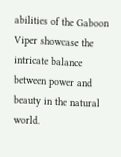abilities of the Gaboon Viper showcase the intricate balance between power and beauty in the natural world.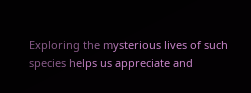Exploring the mysterious lives of such species helps us appreciate and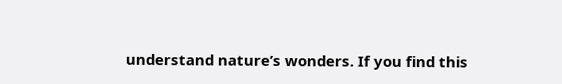understand nature’s wonders. If you find this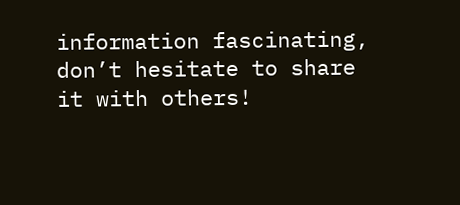information fascinating, don’t hesitate to share it with others!